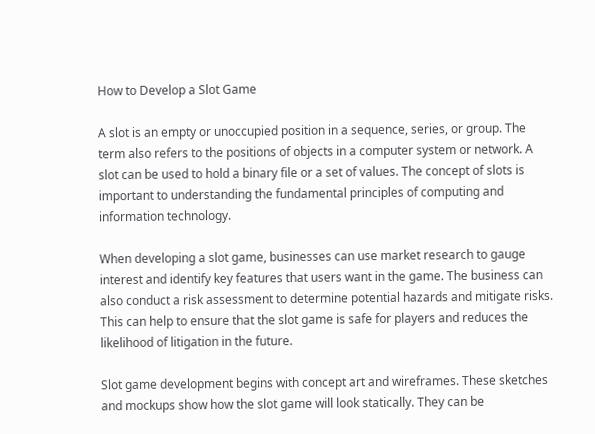How to Develop a Slot Game

A slot is an empty or unoccupied position in a sequence, series, or group. The term also refers to the positions of objects in a computer system or network. A slot can be used to hold a binary file or a set of values. The concept of slots is important to understanding the fundamental principles of computing and information technology.

When developing a slot game, businesses can use market research to gauge interest and identify key features that users want in the game. The business can also conduct a risk assessment to determine potential hazards and mitigate risks. This can help to ensure that the slot game is safe for players and reduces the likelihood of litigation in the future.

Slot game development begins with concept art and wireframes. These sketches and mockups show how the slot game will look statically. They can be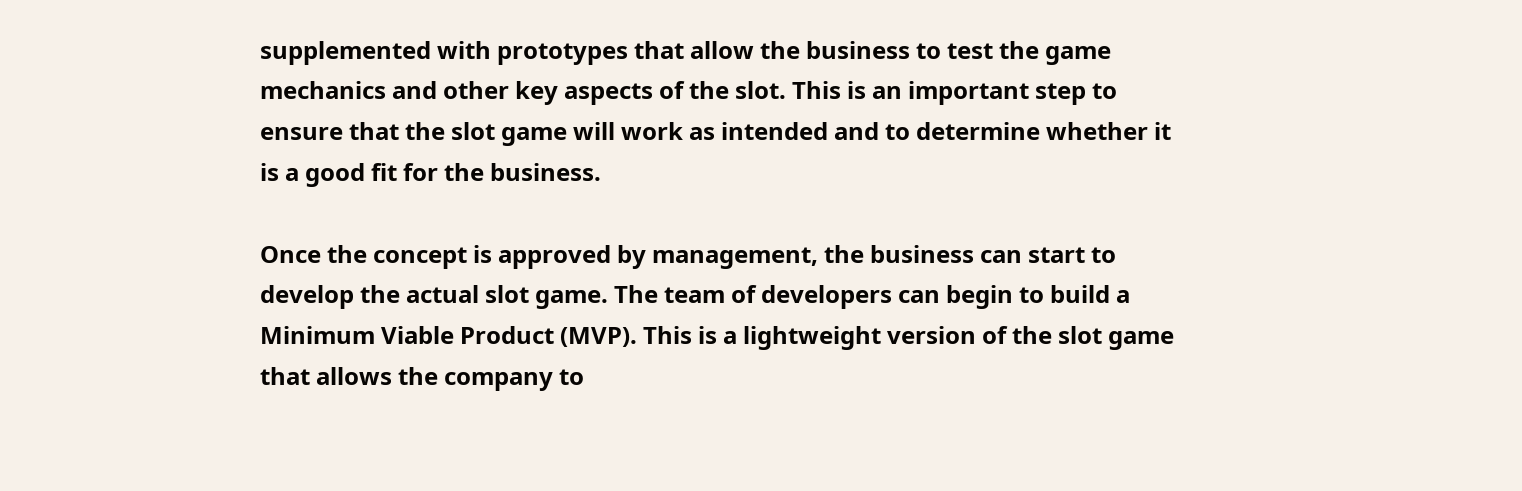supplemented with prototypes that allow the business to test the game mechanics and other key aspects of the slot. This is an important step to ensure that the slot game will work as intended and to determine whether it is a good fit for the business.

Once the concept is approved by management, the business can start to develop the actual slot game. The team of developers can begin to build a Minimum Viable Product (MVP). This is a lightweight version of the slot game that allows the company to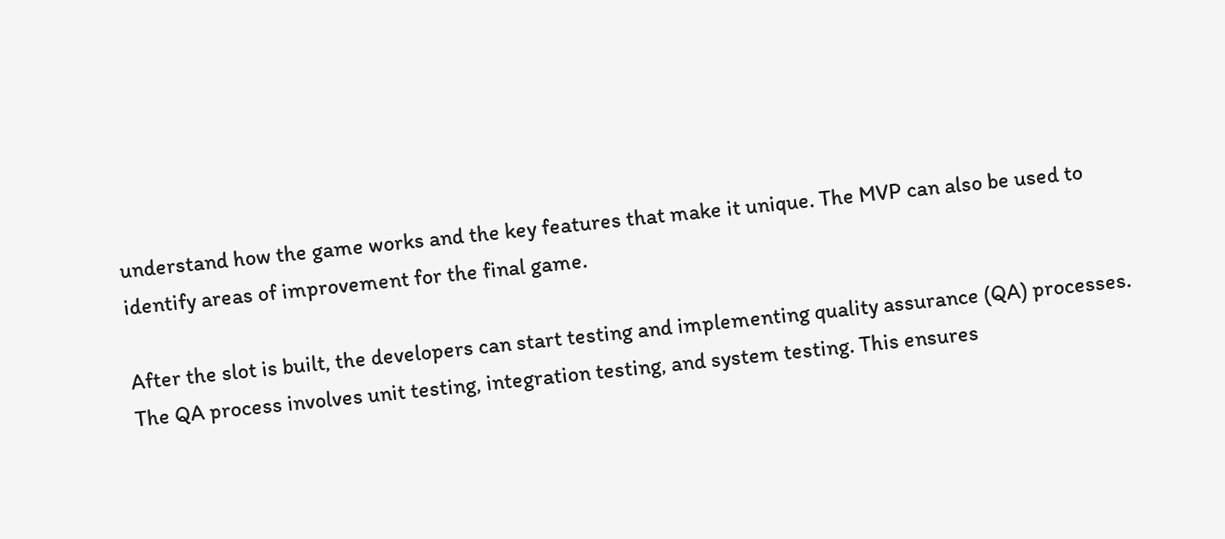understand how the game works and the key features that make it unique. The MVP can also be used to identify areas of improvement for the final game.

After the slot is built, the developers can start testing and implementing quality assurance (QA) processes. The QA process involves unit testing, integration testing, and system testing. This ensures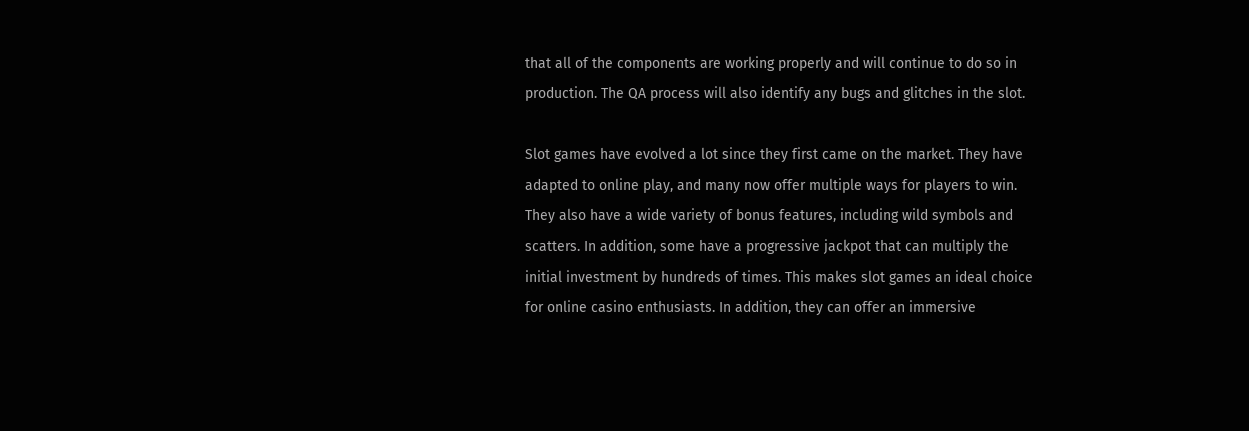that all of the components are working properly and will continue to do so in production. The QA process will also identify any bugs and glitches in the slot.

Slot games have evolved a lot since they first came on the market. They have adapted to online play, and many now offer multiple ways for players to win. They also have a wide variety of bonus features, including wild symbols and scatters. In addition, some have a progressive jackpot that can multiply the initial investment by hundreds of times. This makes slot games an ideal choice for online casino enthusiasts. In addition, they can offer an immersive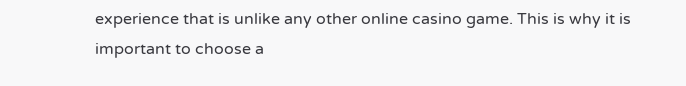experience that is unlike any other online casino game. This is why it is important to choose a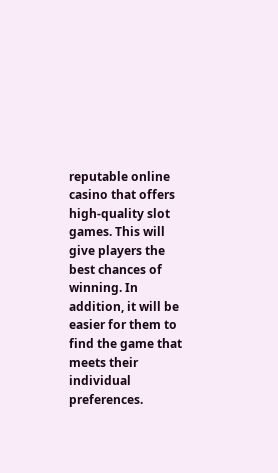reputable online casino that offers high-quality slot games. This will give players the best chances of winning. In addition, it will be easier for them to find the game that meets their individual preferences.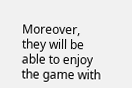Moreover, they will be able to enjoy the game with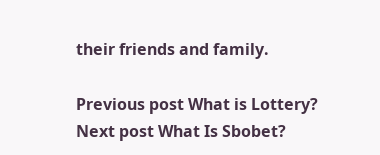their friends and family.

Previous post What is Lottery?
Next post What Is Sbobet?